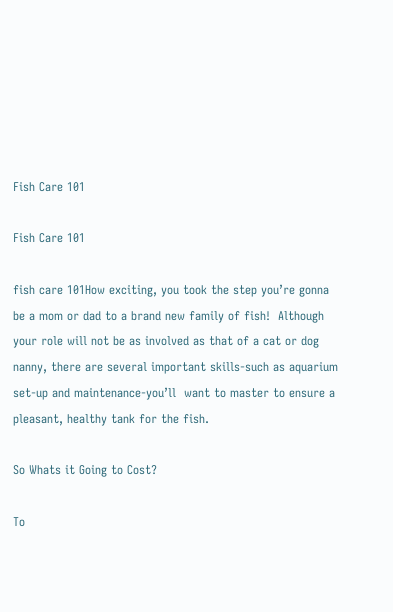Fish Care 101

Fish Care 101

fish care 101How exciting, you took the step you’re gonna be a mom or dad to a brand new family of fish!  Although your role will not be as involved as that of a cat or dog nanny, there are several important skills-such as aquarium set-up and maintenance-you’ll  want to master to ensure a pleasant, healthy tank for the fish.

So Whats it Going to Cost?

To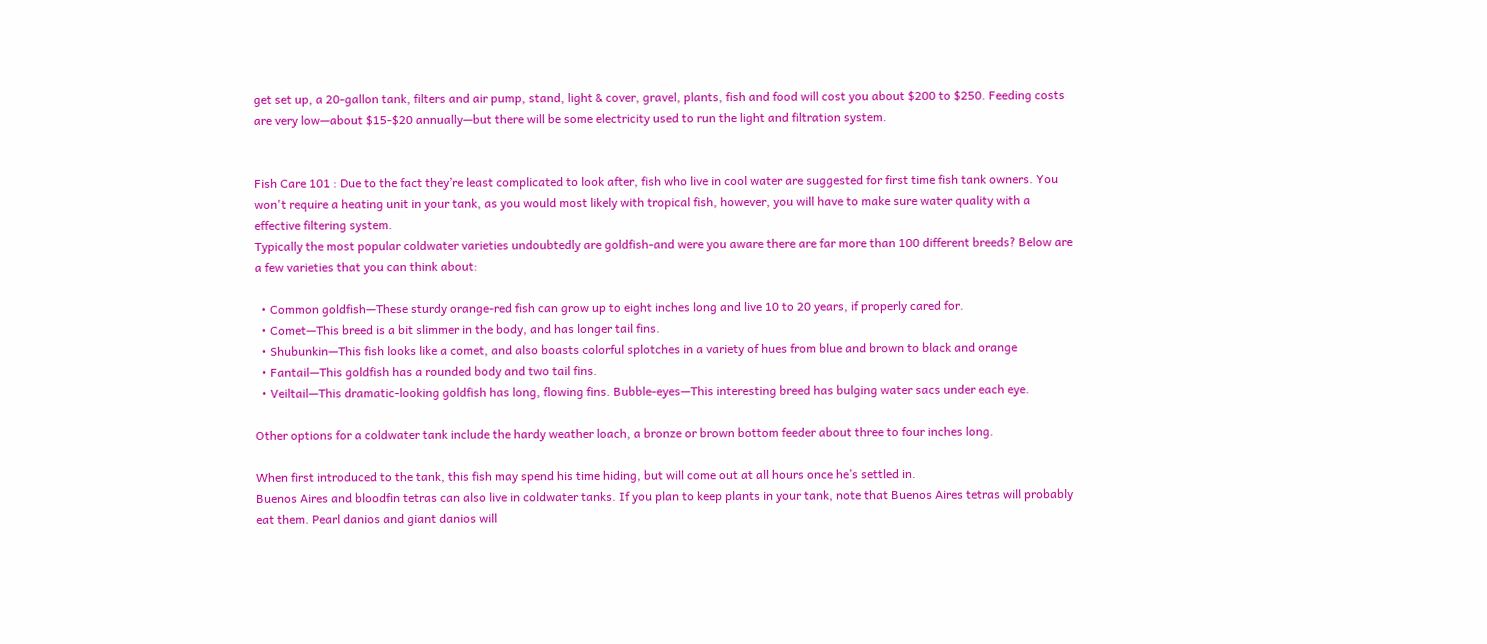get set up, a 20-gallon tank, filters and air pump, stand, light & cover, gravel, plants, fish and food will cost you about $200 to $250. Feeding costs are very low—about $15-$20 annually—but there will be some electricity used to run the light and filtration system.


Fish Care 101 : Due to the fact they’re least complicated to look after, fish who live in cool water are suggested for first time fish tank owners. You won't require a heating unit in your tank, as you would most likely with tropical fish, however, you will have to make sure water quality with a effective filtering system.
Typically the most popular coldwater varieties undoubtedly are goldfish-and were you aware there are far more than 100 different breeds? Below are a few varieties that you can think about:

  • Common goldfish—These sturdy orange-red fish can grow up to eight inches long and live 10 to 20 years, if properly cared for.
  • Comet—This breed is a bit slimmer in the body, and has longer tail fins.
  • Shubunkin—This fish looks like a comet, and also boasts colorful splotches in a variety of hues from blue and brown to black and orange
  • Fantail—This goldfish has a rounded body and two tail fins.
  • Veiltail—This dramatic-looking goldfish has long, flowing fins. Bubble-eyes—This interesting breed has bulging water sacs under each eye.

Other options for a coldwater tank include the hardy weather loach, a bronze or brown bottom feeder about three to four inches long.

When first introduced to the tank, this fish may spend his time hiding, but will come out at all hours once he’s settled in.
Buenos Aires and bloodfin tetras can also live in coldwater tanks. If you plan to keep plants in your tank, note that Buenos Aires tetras will probably eat them. Pearl danios and giant danios will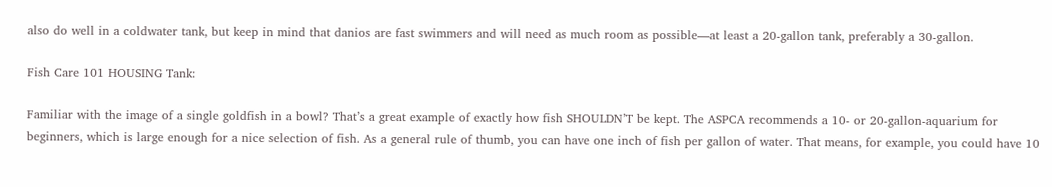also do well in a coldwater tank, but keep in mind that danios are fast swimmers and will need as much room as possible—at least a 20-gallon tank, preferably a 30-gallon.

Fish Care 101 HOUSING Tank:

Familiar with the image of a single goldfish in a bowl? That’s a great example of exactly how fish SHOULDN’T be kept. The ASPCA recommends a 10- or 20-gallon-aquarium for beginners, which is large enough for a nice selection of fish. As a general rule of thumb, you can have one inch of fish per gallon of water. That means, for example, you could have 10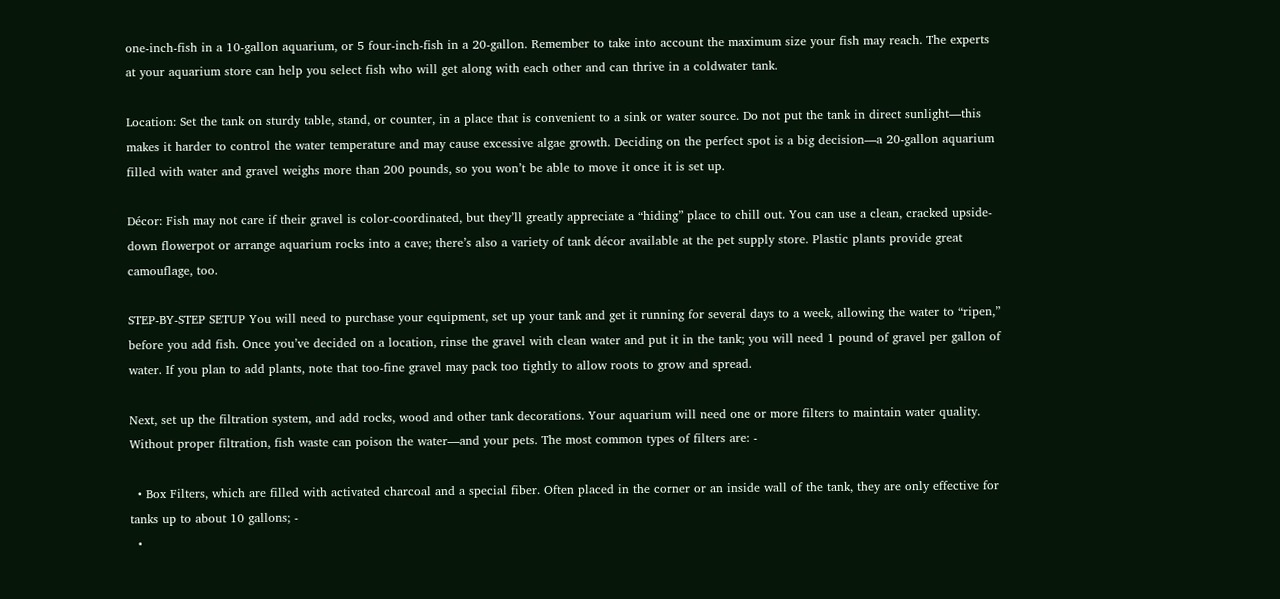one-inch-fish in a 10-gallon aquarium, or 5 four-inch-fish in a 20-gallon. Remember to take into account the maximum size your fish may reach. The experts at your aquarium store can help you select fish who will get along with each other and can thrive in a coldwater tank.

Location: Set the tank on sturdy table, stand, or counter, in a place that is convenient to a sink or water source. Do not put the tank in direct sunlight—this makes it harder to control the water temperature and may cause excessive algae growth. Deciding on the perfect spot is a big decision—a 20-gallon aquarium filled with water and gravel weighs more than 200 pounds, so you won’t be able to move it once it is set up.

Décor: Fish may not care if their gravel is color-coordinated, but they’ll greatly appreciate a “hiding” place to chill out. You can use a clean, cracked upside-down flowerpot or arrange aquarium rocks into a cave; there’s also a variety of tank décor available at the pet supply store. Plastic plants provide great camouflage, too.

STEP-BY-STEP SETUP You will need to purchase your equipment, set up your tank and get it running for several days to a week, allowing the water to “ripen,” before you add fish. Once you’ve decided on a location, rinse the gravel with clean water and put it in the tank; you will need 1 pound of gravel per gallon of water. If you plan to add plants, note that too-fine gravel may pack too tightly to allow roots to grow and spread.

Next, set up the filtration system, and add rocks, wood and other tank decorations. Your aquarium will need one or more filters to maintain water quality. Without proper filtration, fish waste can poison the water—and your pets. The most common types of filters are: -

  • Box Filters, which are filled with activated charcoal and a special fiber. Often placed in the corner or an inside wall of the tank, they are only effective for tanks up to about 10 gallons; -
  •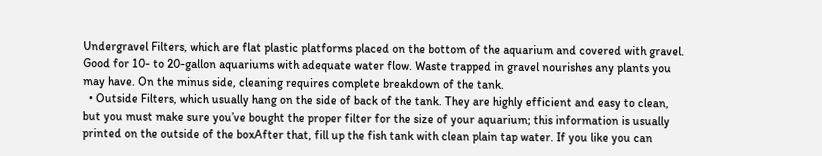Undergravel Filters, which are flat plastic platforms placed on the bottom of the aquarium and covered with gravel. Good for 10- to 20-gallon aquariums with adequate water flow. Waste trapped in gravel nourishes any plants you may have. On the minus side, cleaning requires complete breakdown of the tank.
  • Outside Filters, which usually hang on the side of back of the tank. They are highly efficient and easy to clean, but you must make sure you’ve bought the proper filter for the size of your aquarium; this information is usually printed on the outside of the boxAfter that, fill up the fish tank with clean plain tap water. If you like you can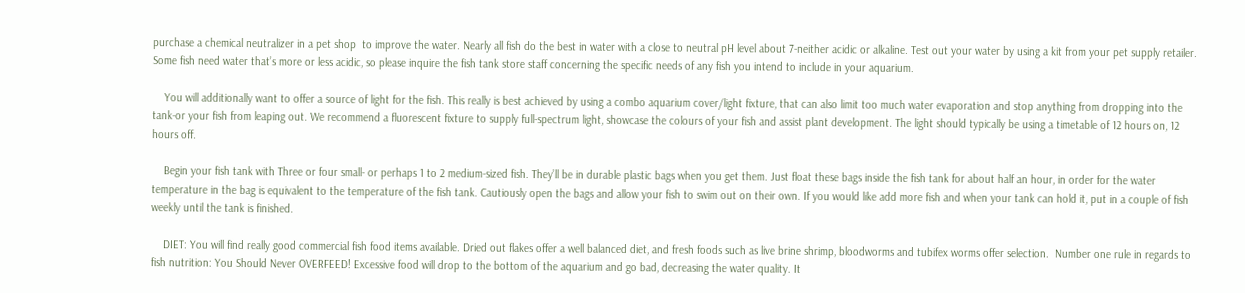purchase a chemical neutralizer in a pet shop  to improve the water. Nearly all fish do the best in water with a close to neutral pH level about 7-neither acidic or alkaline. Test out your water by using a kit from your pet supply retailer. Some fish need water that’s more or less acidic, so please inquire the fish tank store staff concerning the specific needs of any fish you intend to include in your aquarium.

    You will additionally want to offer a source of light for the fish. This really is best achieved by using a combo aquarium cover/light fixture, that can also limit too much water evaporation and stop anything from dropping into the tank-or your fish from leaping out. We recommend a fluorescent fixture to supply full-spectrum light, showcase the colours of your fish and assist plant development. The light should typically be using a timetable of 12 hours on, 12 hours off.

    Begin your fish tank with Three or four small- or perhaps 1 to 2 medium-sized fish. They’ll be in durable plastic bags when you get them. Just float these bags inside the fish tank for about half an hour, in order for the water temperature in the bag is equivalent to the temperature of the fish tank. Cautiously open the bags and allow your fish to swim out on their own. If you would like add more fish and when your tank can hold it, put in a couple of fish weekly until the tank is finished.

    DIET: You will find really good commercial fish food items available. Dried out flakes offer a well balanced diet, and fresh foods such as live brine shrimp, bloodworms and tubifex worms offer selection.  Number one rule in regards to fish nutrition: You Should Never OVERFEED! Excessive food will drop to the bottom of the aquarium and go bad, decreasing the water quality. It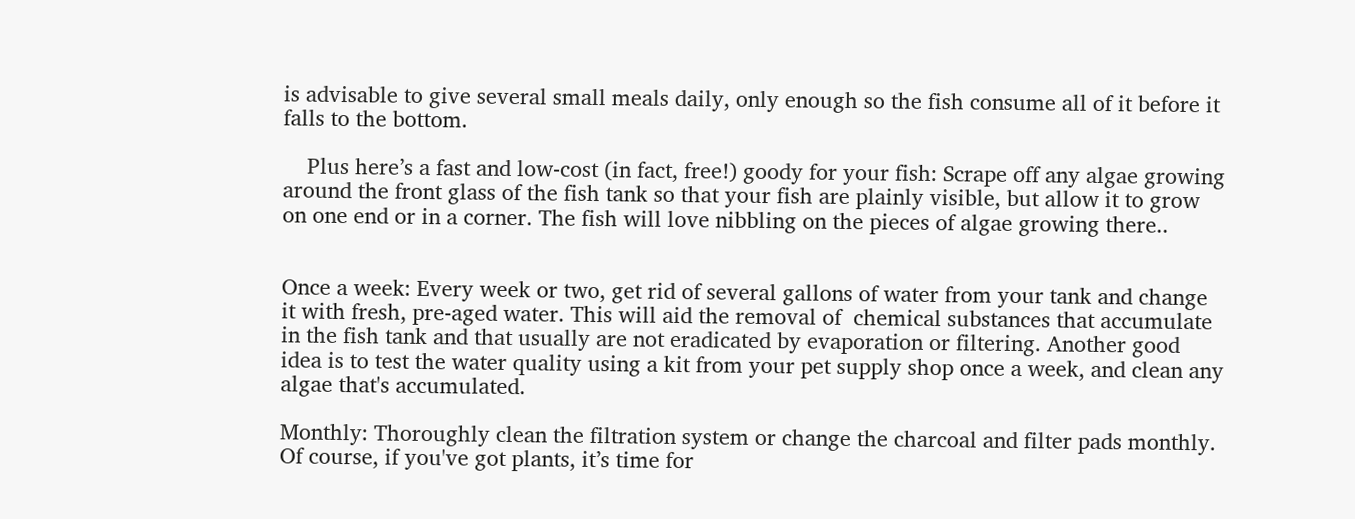is advisable to give several small meals daily, only enough so the fish consume all of it before it falls to the bottom.

    Plus here’s a fast and low-cost (in fact, free!) goody for your fish: Scrape off any algae growing around the front glass of the fish tank so that your fish are plainly visible, but allow it to grow on one end or in a corner. The fish will love nibbling on the pieces of algae growing there..


Once a week: Every week or two, get rid of several gallons of water from your tank and change it with fresh, pre-aged water. This will aid the removal of  chemical substances that accumulate in the fish tank and that usually are not eradicated by evaporation or filtering. Another good idea is to test the water quality using a kit from your pet supply shop once a week, and clean any algae that's accumulated.

Monthly: Thoroughly clean the filtration system or change the charcoal and filter pads monthly. Of course, if you've got plants, it’s time for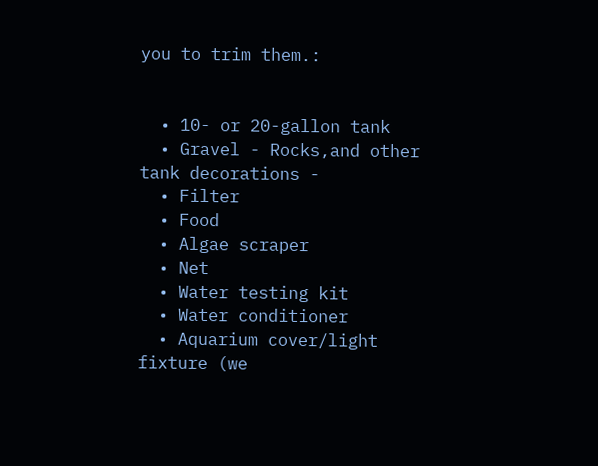you to trim them.:


  • 10- or 20-gallon tank
  • Gravel - Rocks,and other tank decorations -
  • Filter
  • Food
  • Algae scraper
  • Net
  • Water testing kit
  • Water conditioner
  • Aquarium cover/light fixture (we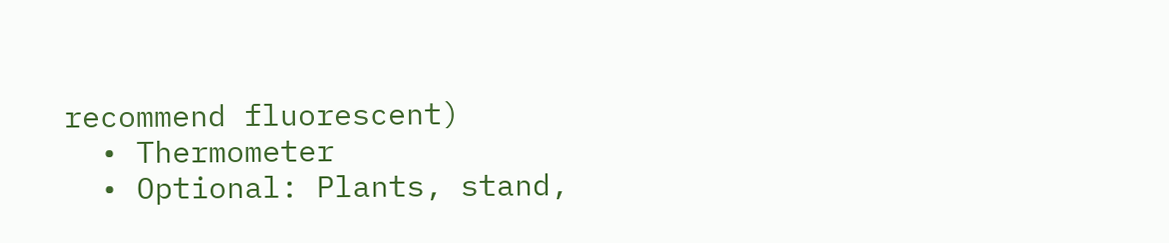recommend fluorescent)
  • Thermometer
  • Optional: Plants, stand,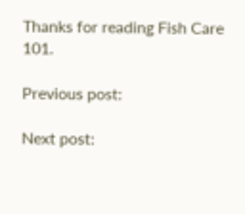Thanks for reading Fish Care 101.

Previous post:

Next post: